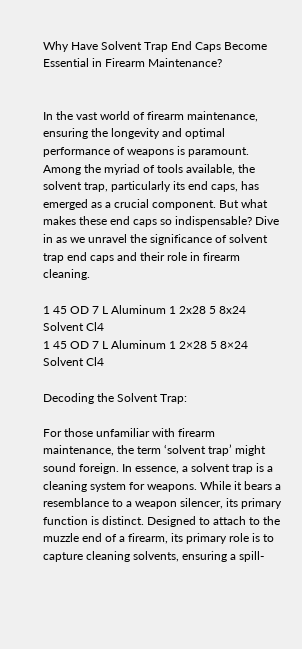Why Have Solvent Trap End Caps Become Essential in Firearm Maintenance?


In the vast world of firearm maintenance, ensuring the longevity and optimal performance of weapons is paramount. Among the myriad of tools available, the solvent trap, particularly its end caps, has emerged as a crucial component. But what makes these end caps so indispensable? Dive in as we unravel the significance of solvent trap end caps and their role in firearm cleaning.

1 45 OD 7 L Aluminum 1 2x28 5 8x24 Solvent Cl4
1 45 OD 7 L Aluminum 1 2×28 5 8×24 Solvent Cl4

Decoding the Solvent Trap:

For those unfamiliar with firearm maintenance, the term ‘solvent trap’ might sound foreign. In essence, a solvent trap is a cleaning system for weapons. While it bears a resemblance to a weapon silencer, its primary function is distinct. Designed to attach to the muzzle end of a firearm, its primary role is to capture cleaning solvents, ensuring a spill-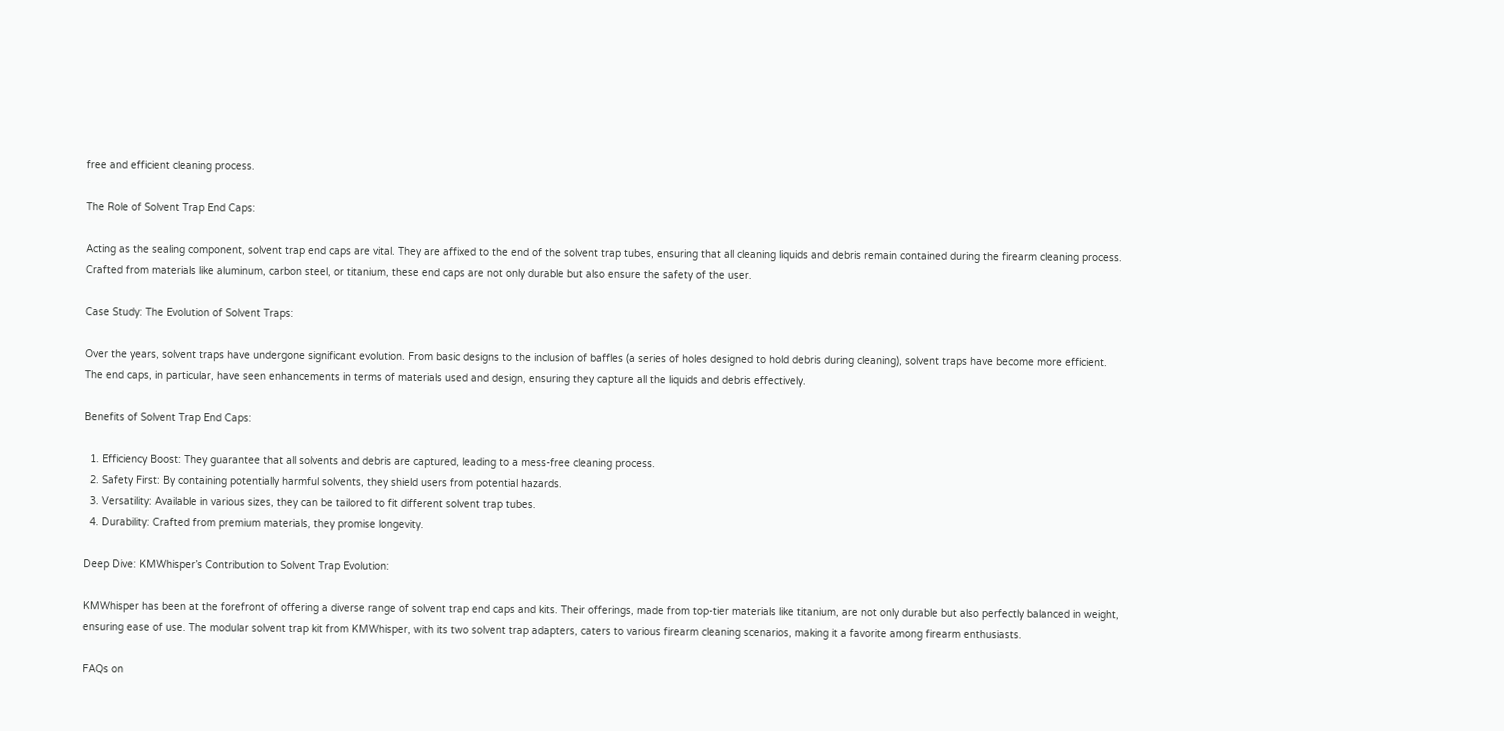free and efficient cleaning process.

The Role of Solvent Trap End Caps:

Acting as the sealing component, solvent trap end caps are vital. They are affixed to the end of the solvent trap tubes, ensuring that all cleaning liquids and debris remain contained during the firearm cleaning process. Crafted from materials like aluminum, carbon steel, or titanium, these end caps are not only durable but also ensure the safety of the user.

Case Study: The Evolution of Solvent Traps:

Over the years, solvent traps have undergone significant evolution. From basic designs to the inclusion of baffles (a series of holes designed to hold debris during cleaning), solvent traps have become more efficient. The end caps, in particular, have seen enhancements in terms of materials used and design, ensuring they capture all the liquids and debris effectively.

Benefits of Solvent Trap End Caps:

  1. Efficiency Boost: They guarantee that all solvents and debris are captured, leading to a mess-free cleaning process.
  2. Safety First: By containing potentially harmful solvents, they shield users from potential hazards.
  3. Versatility: Available in various sizes, they can be tailored to fit different solvent trap tubes.
  4. Durability: Crafted from premium materials, they promise longevity.

Deep Dive: KMWhisper’s Contribution to Solvent Trap Evolution:

KMWhisper has been at the forefront of offering a diverse range of solvent trap end caps and kits. Their offerings, made from top-tier materials like titanium, are not only durable but also perfectly balanced in weight, ensuring ease of use. The modular solvent trap kit from KMWhisper, with its two solvent trap adapters, caters to various firearm cleaning scenarios, making it a favorite among firearm enthusiasts.

FAQs on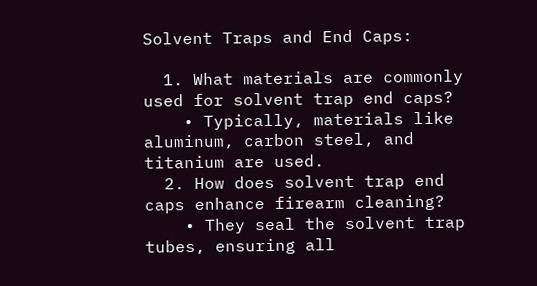Solvent Traps and End Caps:

  1. What materials are commonly used for solvent trap end caps?
    • Typically, materials like aluminum, carbon steel, and titanium are used.
  2. How does solvent trap end caps enhance firearm cleaning?
    • They seal the solvent trap tubes, ensuring all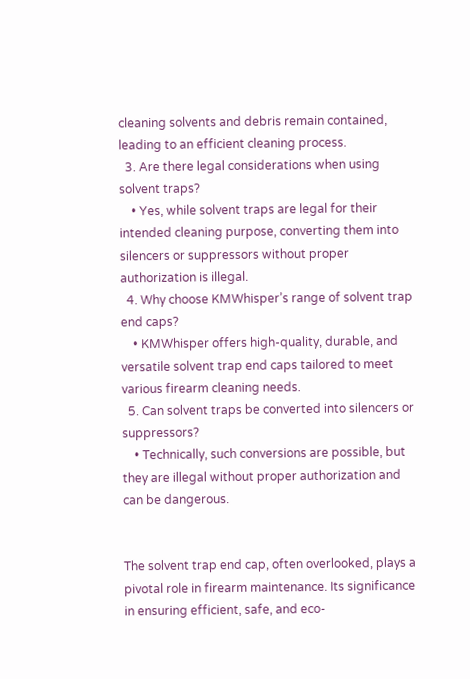cleaning solvents and debris remain contained, leading to an efficient cleaning process.
  3. Are there legal considerations when using solvent traps?
    • Yes, while solvent traps are legal for their intended cleaning purpose, converting them into silencers or suppressors without proper authorization is illegal.
  4. Why choose KMWhisper’s range of solvent trap end caps?
    • KMWhisper offers high-quality, durable, and versatile solvent trap end caps tailored to meet various firearm cleaning needs.
  5. Can solvent traps be converted into silencers or suppressors?
    • Technically, such conversions are possible, but they are illegal without proper authorization and can be dangerous.


The solvent trap end cap, often overlooked, plays a pivotal role in firearm maintenance. Its significance in ensuring efficient, safe, and eco-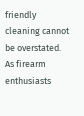friendly cleaning cannot be overstated. As firearm enthusiasts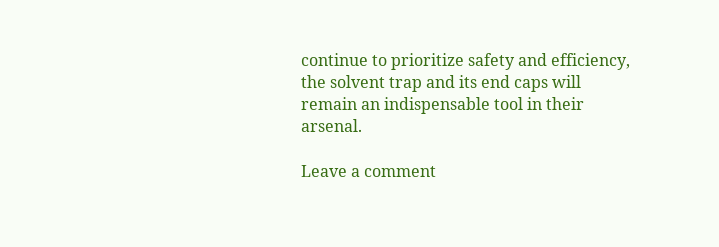continue to prioritize safety and efficiency, the solvent trap and its end caps will remain an indispensable tool in their arsenal.

Leave a comment